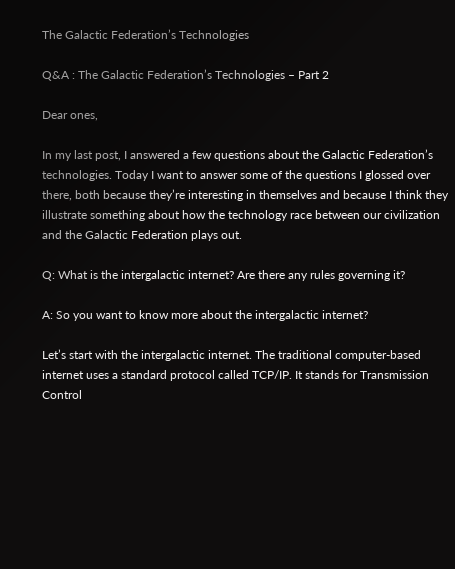The Galactic Federation’s Technologies

Q&A : The Galactic Federation’s Technologies – Part 2

Dear ones,

In my last post, I answered a few questions about the Galactic Federation’s technologies. Today I want to answer some of the questions I glossed over there, both because they’re interesting in themselves and because I think they illustrate something about how the technology race between our civilization and the Galactic Federation plays out.

Q: What is the intergalactic internet? Are there any rules governing it?

A: So you want to know more about the intergalactic internet?

Let’s start with the intergalactic internet. The traditional computer-based internet uses a standard protocol called TCP/IP. It stands for Transmission Control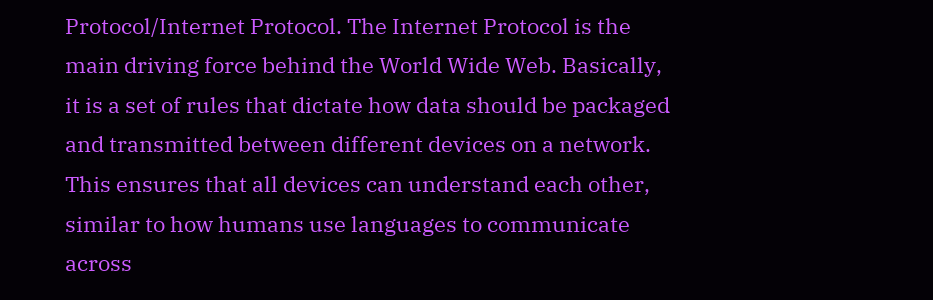Protocol/Internet Protocol. The Internet Protocol is the main driving force behind the World Wide Web. Basically, it is a set of rules that dictate how data should be packaged and transmitted between different devices on a network. This ensures that all devices can understand each other, similar to how humans use languages to communicate across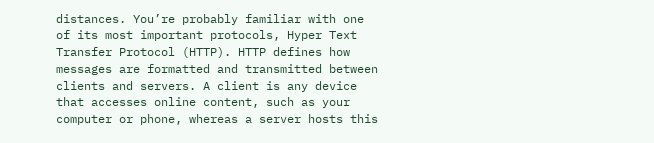distances. You’re probably familiar with one of its most important protocols, Hyper Text Transfer Protocol (HTTP). HTTP defines how messages are formatted and transmitted between clients and servers. A client is any device that accesses online content, such as your computer or phone, whereas a server hosts this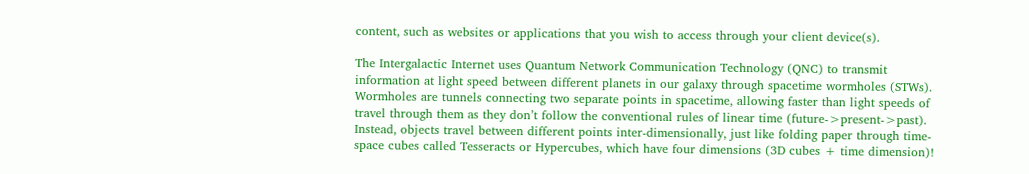content, such as websites or applications that you wish to access through your client device(s).

The Intergalactic Internet uses Quantum Network Communication Technology (QNC) to transmit information at light speed between different planets in our galaxy through spacetime wormholes (STWs). Wormholes are tunnels connecting two separate points in spacetime, allowing faster than light speeds of travel through them as they don’t follow the conventional rules of linear time (future->present->past). Instead, objects travel between different points inter-dimensionally, just like folding paper through time-space cubes called Tesseracts or Hypercubes, which have four dimensions (3D cubes + time dimension)!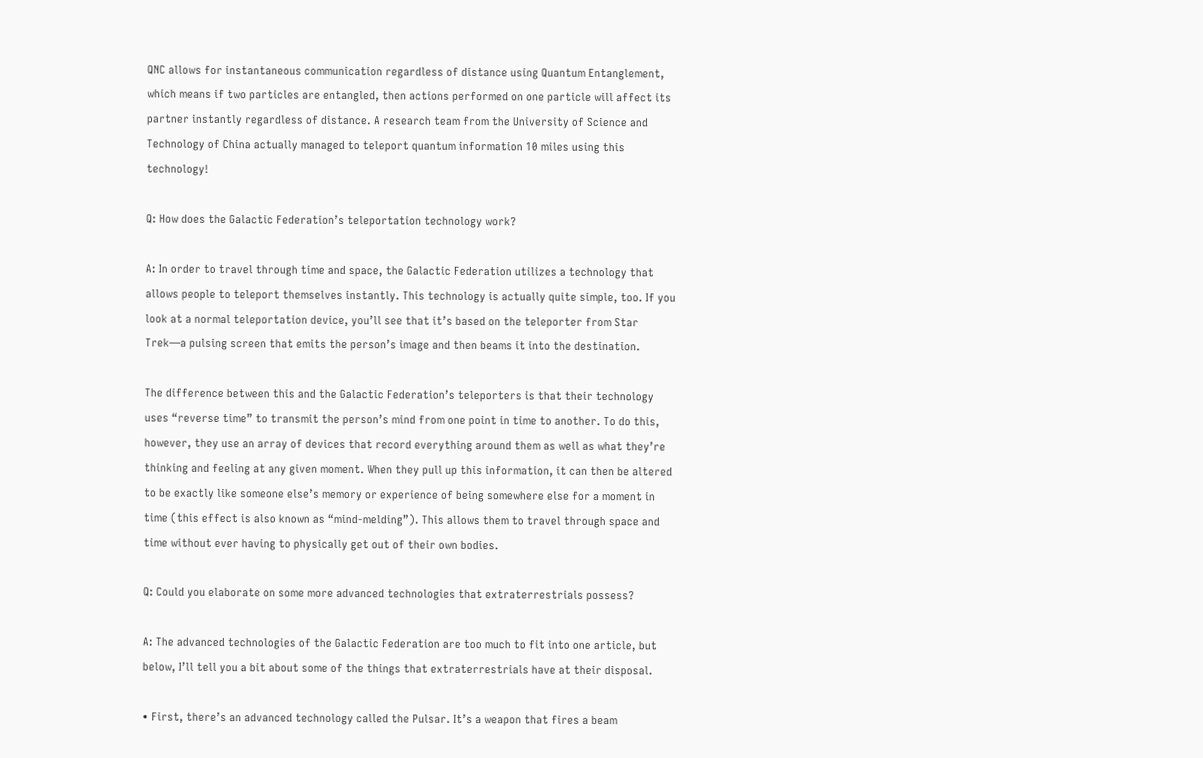QNC allows for instantaneous communication regardless of distance using Quantum Entanglement, which means if two particles are entangled, then actions performed on one particle will affect its partner instantly regardless of distance. A research team from the University of Science and Technology of China actually managed to teleport quantum information 10 miles using this technology!

Q: How does the Galactic Federation’s teleportation technology work?

A: In order to travel through time and space, the Galactic Federation utilizes a technology that allows people to teleport themselves instantly. This technology is actually quite simple, too. If you look at a normal teleportation device, you’ll see that it’s based on the teleporter from Star Trek—a pulsing screen that emits the person’s image and then beams it into the destination.

The difference between this and the Galactic Federation’s teleporters is that their technology uses “reverse time” to transmit the person’s mind from one point in time to another. To do this, however, they use an array of devices that record everything around them as well as what they’re thinking and feeling at any given moment. When they pull up this information, it can then be altered to be exactly like someone else’s memory or experience of being somewhere else for a moment in time (this effect is also known as “mind-melding”). This allows them to travel through space and time without ever having to physically get out of their own bodies.

Q: Could you elaborate on some more advanced technologies that extraterrestrials possess?

A: The advanced technologies of the Galactic Federation are too much to fit into one article, but below, I’ll tell you a bit about some of the things that extraterrestrials have at their disposal.

• First, there’s an advanced technology called the Pulsar. It’s a weapon that fires a beam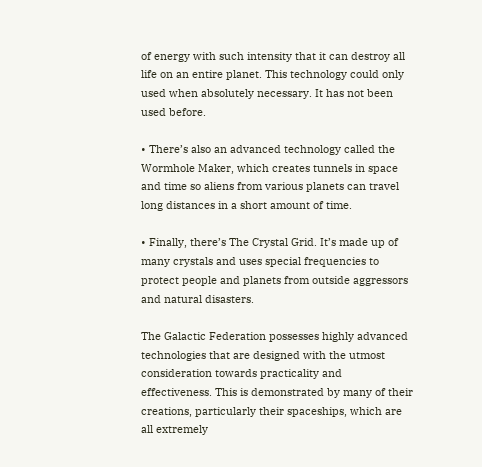of energy with such intensity that it can destroy all life on an entire planet. This technology could only used when absolutely necessary. It has not been used before.

• There’s also an advanced technology called the Wormhole Maker, which creates tunnels in space and time so aliens from various planets can travel long distances in a short amount of time.

• Finally, there’s The Crystal Grid. It’s made up of many crystals and uses special frequencies to protect people and planets from outside aggressors and natural disasters.

The Galactic Federation possesses highly advanced technologies that are designed with the utmost consideration towards practicality and effectiveness. This is demonstrated by many of their creations, particularly their spaceships, which are all extremely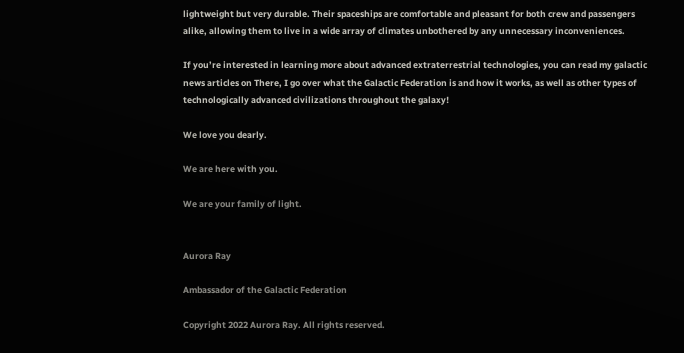lightweight but very durable. Their spaceships are comfortable and pleasant for both crew and passengers alike, allowing them to live in a wide array of climates unbothered by any unnecessary inconveniences.

If you’re interested in learning more about advanced extraterrestrial technologies, you can read my galactic news articles on There, I go over what the Galactic Federation is and how it works, as well as other types of technologically advanced civilizations throughout the galaxy!

We love you dearly.

We are here with you.

We are your family of light.


Aurora Ray

Ambassador of the Galactic Federation

Copyright 2022 Aurora Ray. All rights reserved.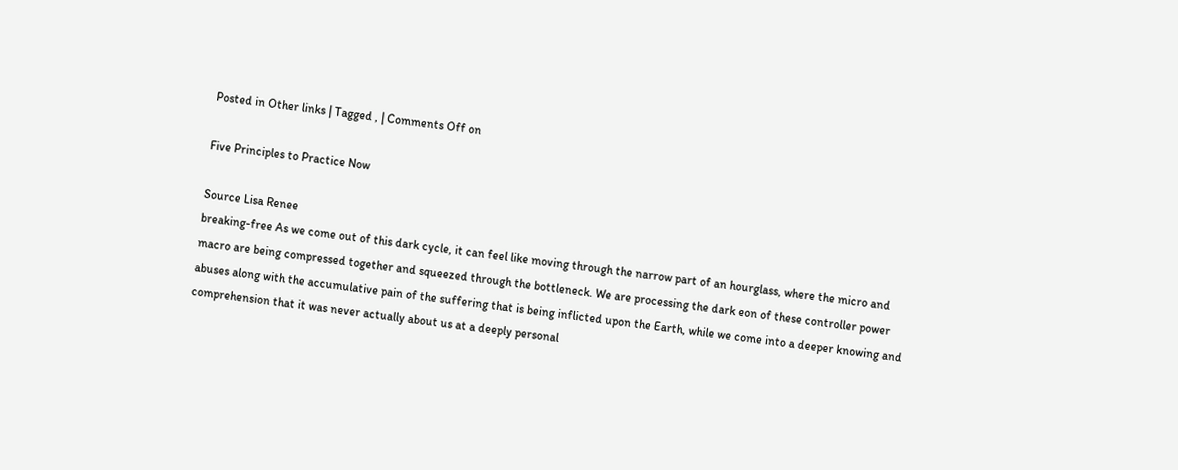Posted in Other links | Tagged , | Comments Off on

Five Principles to Practice Now

Source Lisa Renee
breaking-free As we come out of this dark cycle, it can feel like moving through the narrow part of an hourglass, where the micro and macro are being compressed together and squeezed through the bottleneck. We are processing the dark eon of these controller power abuses along with the accumulative pain of the suffering that is being inflicted upon the Earth, while we come into a deeper knowing and comprehension that it was never actually about us at a deeply personal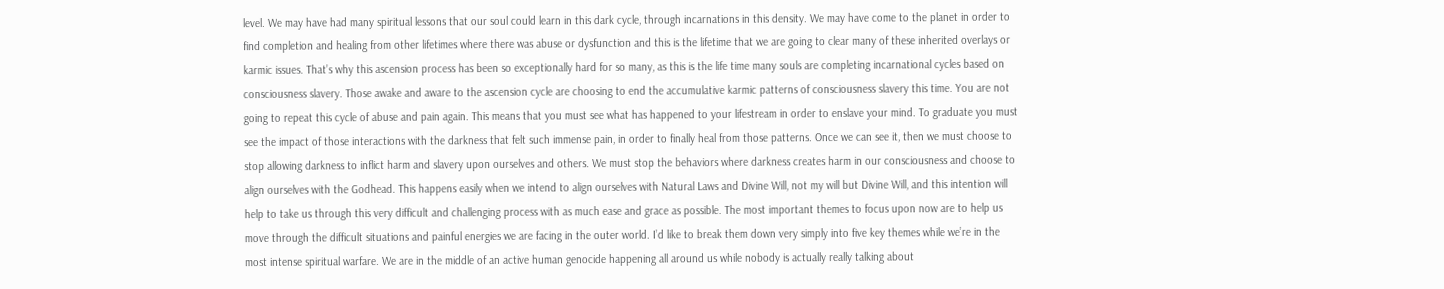level. We may have had many spiritual lessons that our soul could learn in this dark cycle, through incarnations in this density. We may have come to the planet in order to find completion and healing from other lifetimes where there was abuse or dysfunction and this is the lifetime that we are going to clear many of these inherited overlays or karmic issues. That’s why this ascension process has been so exceptionally hard for so many, as this is the life time many souls are completing incarnational cycles based on consciousness slavery. Those awake and aware to the ascension cycle are choosing to end the accumulative karmic patterns of consciousness slavery this time. You are not going to repeat this cycle of abuse and pain again. This means that you must see what has happened to your lifestream in order to enslave your mind. To graduate you must see the impact of those interactions with the darkness that felt such immense pain, in order to finally heal from those patterns. Once we can see it, then we must choose to stop allowing darkness to inflict harm and slavery upon ourselves and others. We must stop the behaviors where darkness creates harm in our consciousness and choose to align ourselves with the Godhead. This happens easily when we intend to align ourselves with Natural Laws and Divine Will, not my will but Divine Will, and this intention will help to take us through this very difficult and challenging process with as much ease and grace as possible. The most important themes to focus upon now are to help us move through the difficult situations and painful energies we are facing in the outer world. I’d like to break them down very simply into five key themes while we’re in the most intense spiritual warfare. We are in the middle of an active human genocide happening all around us while nobody is actually really talking about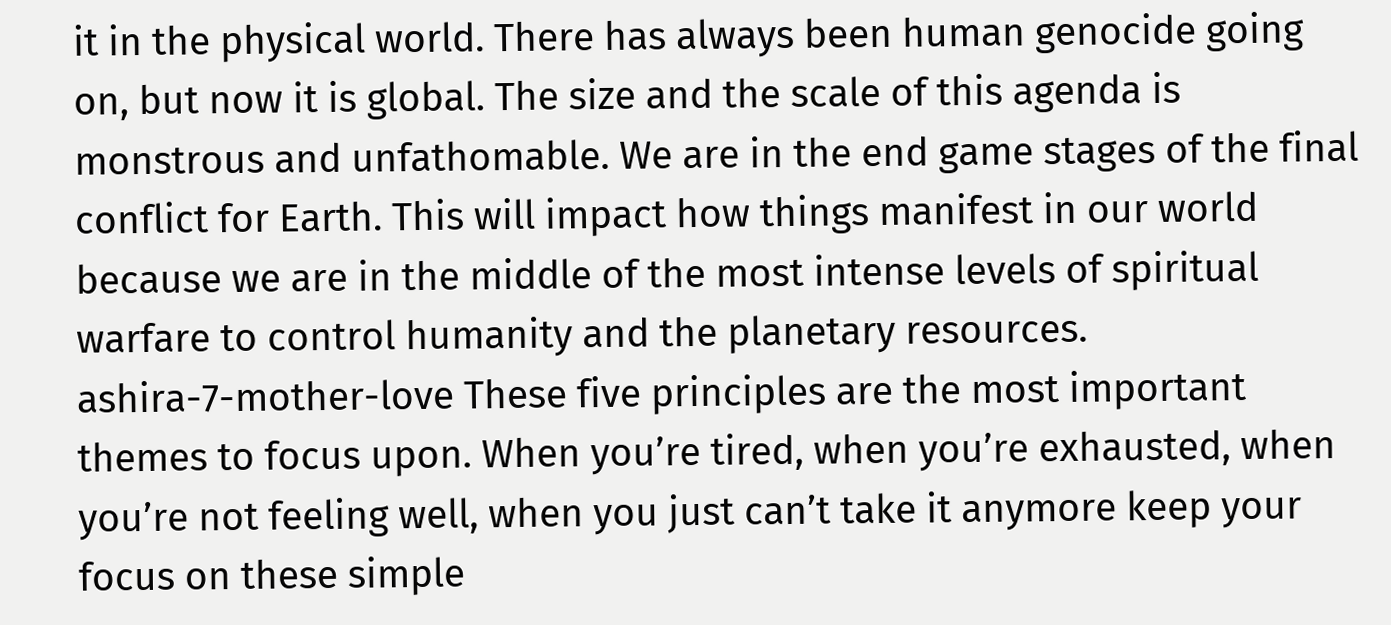it in the physical world. There has always been human genocide going on, but now it is global. The size and the scale of this agenda is monstrous and unfathomable. We are in the end game stages of the final conflict for Earth. This will impact how things manifest in our world because we are in the middle of the most intense levels of spiritual warfare to control humanity and the planetary resources.
ashira-7-mother-love These five principles are the most important themes to focus upon. When you’re tired, when you’re exhausted, when you’re not feeling well, when you just can’t take it anymore keep your focus on these simple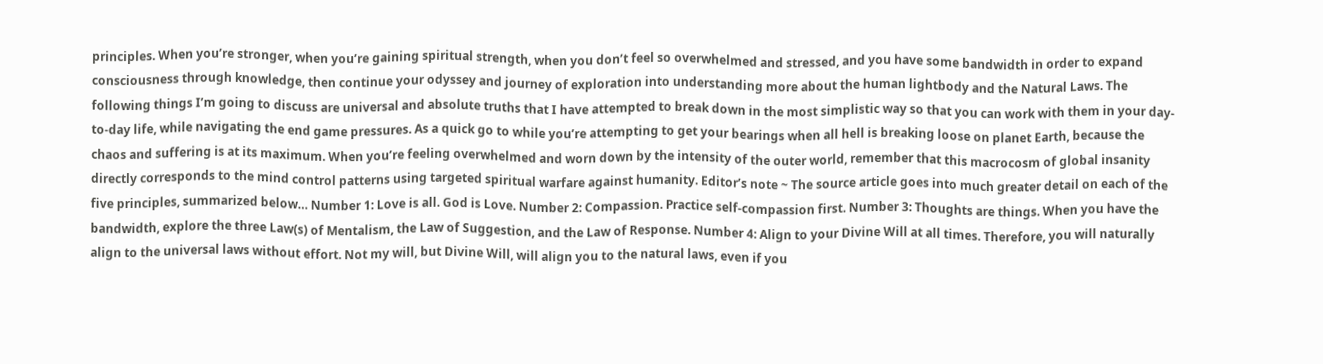principles. When you’re stronger, when you’re gaining spiritual strength, when you don’t feel so overwhelmed and stressed, and you have some bandwidth in order to expand consciousness through knowledge, then continue your odyssey and journey of exploration into understanding more about the human lightbody and the Natural Laws. The following things I’m going to discuss are universal and absolute truths that I have attempted to break down in the most simplistic way so that you can work with them in your day-to-day life, while navigating the end game pressures. As a quick go to while you’re attempting to get your bearings when all hell is breaking loose on planet Earth, because the chaos and suffering is at its maximum. When you’re feeling overwhelmed and worn down by the intensity of the outer world, remember that this macrocosm of global insanity directly corresponds to the mind control patterns using targeted spiritual warfare against humanity. Editor’s note ~ The source article goes into much greater detail on each of the five principles, summarized below… Number 1: Love is all. God is Love. Number 2: Compassion. Practice self-compassion first. Number 3: Thoughts are things. When you have the bandwidth, explore the three Law(s) of Mentalism, the Law of Suggestion, and the Law of Response. Number 4: Align to your Divine Will at all times. Therefore, you will naturally align to the universal laws without effort. Not my will, but Divine Will, will align you to the natural laws, even if you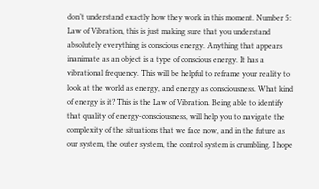don’t understand exactly how they work in this moment. Number 5: Law of Vibration, this is just making sure that you understand absolutely everything is conscious energy. Anything that appears inanimate as an object is a type of conscious energy. It has a vibrational frequency. This will be helpful to reframe your reality to look at the world as energy, and energy as consciousness. What kind of energy is it? This is the Law of Vibration. Being able to identify that quality of energy-consciousness, will help you to navigate the complexity of the situations that we face now, and in the future as our system, the outer system, the control system is crumbling. I hope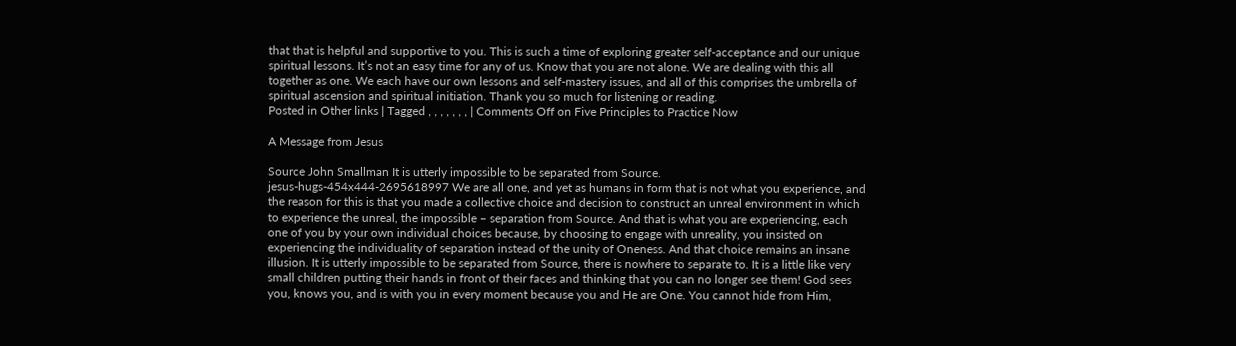that that is helpful and supportive to you. This is such a time of exploring greater self-acceptance and our unique spiritual lessons. It’s not an easy time for any of us. Know that you are not alone. We are dealing with this all together as one. We each have our own lessons and self-mastery issues, and all of this comprises the umbrella of spiritual ascension and spiritual initiation. Thank you so much for listening or reading.
Posted in Other links | Tagged , , , , , , , | Comments Off on Five Principles to Practice Now

A Message from Jesus

Source John Smallman It is utterly impossible to be separated from Source.
jesus-hugs-454x444-2695618997 We are all one, and yet as humans in form that is not what you experience, and the reason for this is that you made a collective choice and decision to construct an unreal environment in which to experience the unreal, the impossible – separation from Source. And that is what you are experiencing, each one of you by your own individual choices because, by choosing to engage with unreality, you insisted on experiencing the individuality of separation instead of the unity of Oneness. And that choice remains an insane illusion. It is utterly impossible to be separated from Source, there is nowhere to separate to. It is a little like very small children putting their hands in front of their faces and thinking that you can no longer see them! God sees you, knows you, and is with you in every moment because you and He are One. You cannot hide from Him,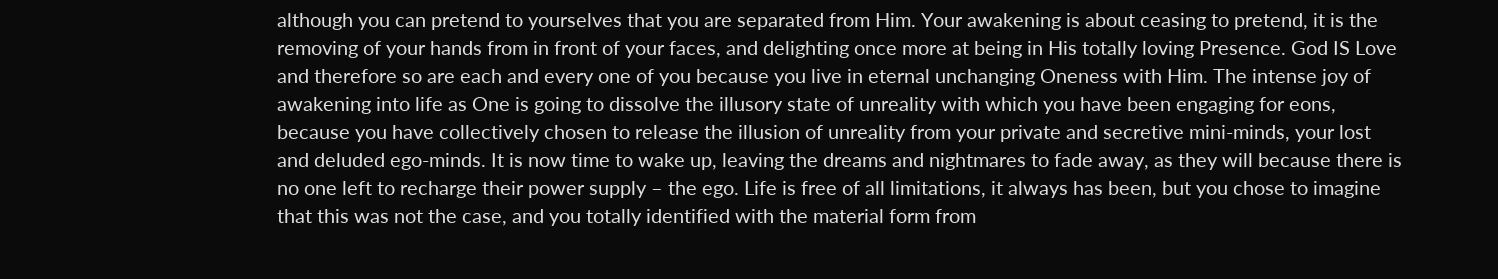although you can pretend to yourselves that you are separated from Him. Your awakening is about ceasing to pretend, it is the removing of your hands from in front of your faces, and delighting once more at being in His totally loving Presence. God IS Love and therefore so are each and every one of you because you live in eternal unchanging Oneness with Him. The intense joy of awakening into life as One is going to dissolve the illusory state of unreality with which you have been engaging for eons, because you have collectively chosen to release the illusion of unreality from your private and secretive mini-minds, your lost and deluded ego-minds. It is now time to wake up, leaving the dreams and nightmares to fade away, as they will because there is no one left to recharge their power supply – the ego. Life is free of all limitations, it always has been, but you chose to imagine that this was not the case, and you totally identified with the material form from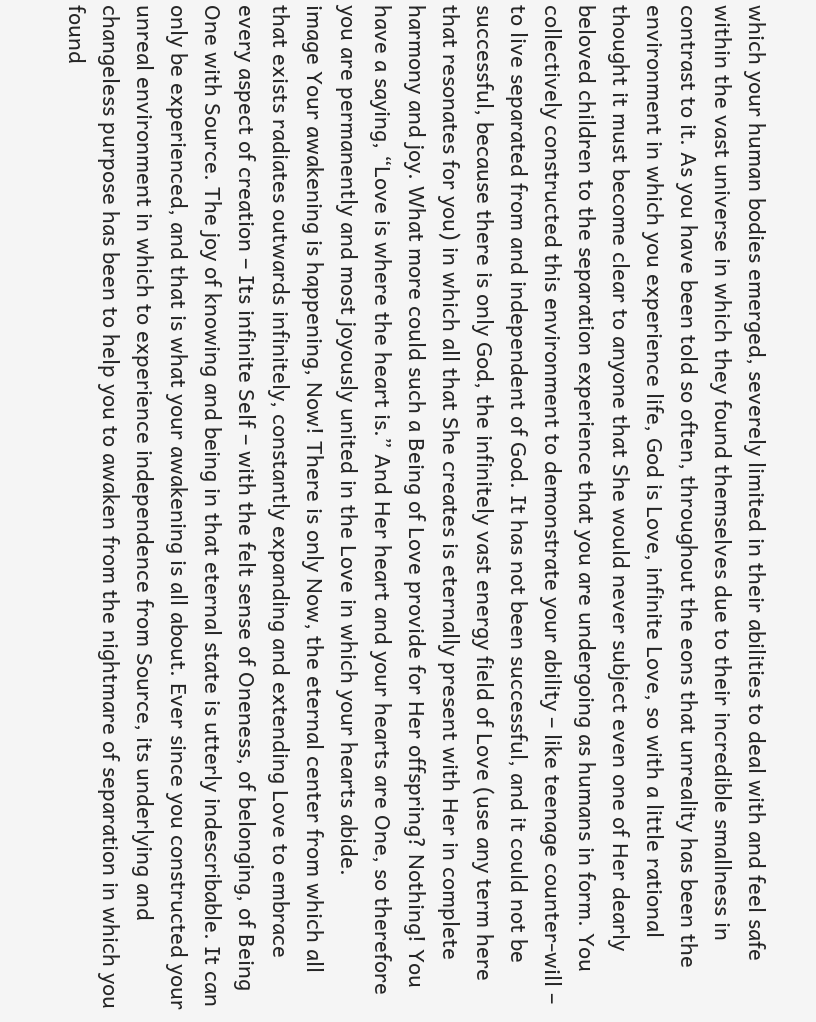which your human bodies emerged, severely limited in their abilities to deal with and feel safe within the vast universe in which they found themselves due to their incredible smallness in contrast to it. As you have been told so often, throughout the eons that unreality has been the environment in which you experience life, God is Love, infinite Love, so with a little rational thought it must become clear to anyone that She would never subject even one of Her dearly beloved children to the separation experience that you are undergoing as humans in form. You collectively constructed this environment to demonstrate your ability – like teenage counter-will – to live separated from and independent of God. It has not been successful, and it could not be successful, because there is only God, the infinitely vast energy field of Love (use any term here that resonates for you) in which all that She creates is eternally present with Her in complete harmony and joy. What more could such a Being of Love provide for Her offspring? Nothing! You have a saying, “Love is where the heart is.” And Her heart and your hearts are One, so therefore you are permanently and most joyously united in the Love in which your hearts abide.
image Your awakening is happening, Now! There is only Now, the eternal center from which all that exists radiates outwards infinitely, constantly expanding and extending Love to embrace every aspect of creation – Its infinite Self – with the felt sense of Oneness, of belonging, of Being One with Source. The joy of knowing and being in that eternal state is utterly indescribable. It can only be experienced, and that is what your awakening is all about. Ever since you constructed your unreal environment in which to experience independence from Source, its underlying and changeless purpose has been to help you to awaken from the nightmare of separation in which you found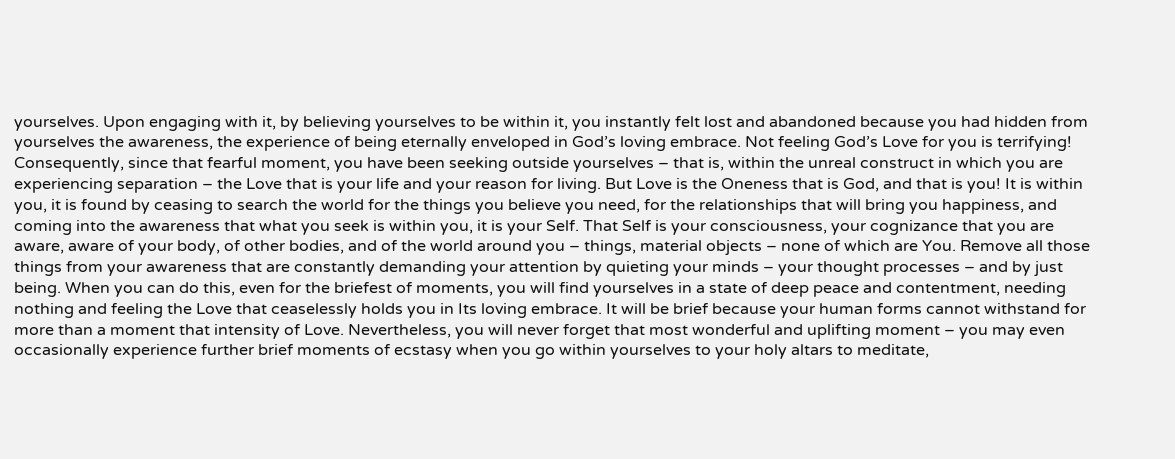yourselves. Upon engaging with it, by believing yourselves to be within it, you instantly felt lost and abandoned because you had hidden from yourselves the awareness, the experience of being eternally enveloped in God’s loving embrace. Not feeling God’s Love for you is terrifying! Consequently, since that fearful moment, you have been seeking outside yourselves – that is, within the unreal construct in which you are experiencing separation – the Love that is your life and your reason for living. But Love is the Oneness that is God, and that is you! It is within you, it is found by ceasing to search the world for the things you believe you need, for the relationships that will bring you happiness, and coming into the awareness that what you seek is within you, it is your Self. That Self is your consciousness, your cognizance that you are aware, aware of your body, of other bodies, and of the world around you – things, material objects – none of which are You. Remove all those things from your awareness that are constantly demanding your attention by quieting your minds – your thought processes – and by just being. When you can do this, even for the briefest of moments, you will find yourselves in a state of deep peace and contentment, needing nothing and feeling the Love that ceaselessly holds you in Its loving embrace. It will be brief because your human forms cannot withstand for more than a moment that intensity of Love. Nevertheless, you will never forget that most wonderful and uplifting moment – you may even occasionally experience further brief moments of ecstasy when you go within yourselves to your holy altars to meditate,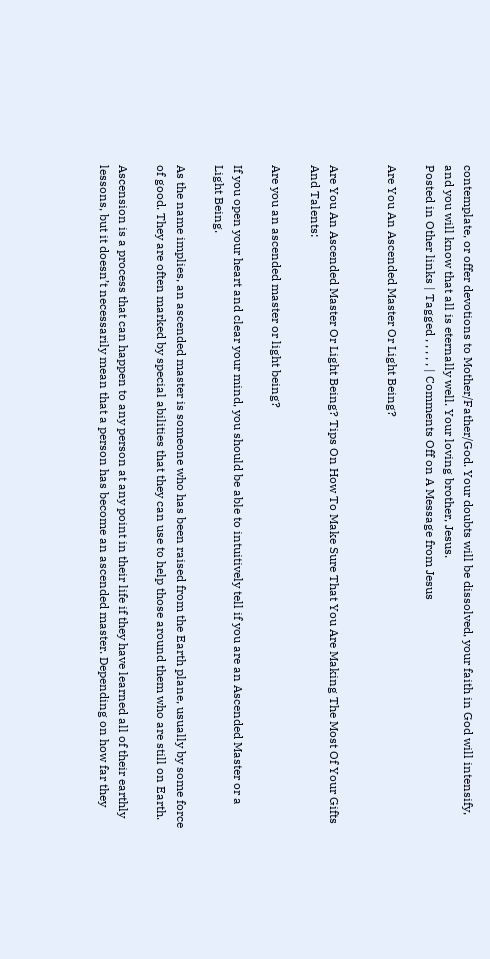contemplate, or offer devotions to Mother/Father/God. Your doubts will be dissolved, your faith in God will intensify, and you will know that all is eternally well. Your loving brother, Jesus.
Posted in Other links | Tagged , , , , , | Comments Off on A Message from Jesus

Are You An Ascended Master Or Light Being?


Are You An Ascended Master Or Light Being? Tips On How To Make Sure That You Are Making The Most Of Your Gifts And Talents:

Are you an ascended master or light being?

If you open your heart and clear your mind, you should be able to intuitively tell if you are an Ascended Master or a Light Being.

As the name implies, an ascended master is someone who has been raised from the Earth plane, usually by some force of good. They are often marked by special abilities that they can use to help those around them who are still on Earth.

Ascension is a process that can happen to any person at any point in their life if they have learned all of their earthly lessons, but it doesn’t necessarily mean that a person has become an ascended master. Depending on how far they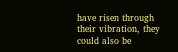have risen through their vibration, they could also be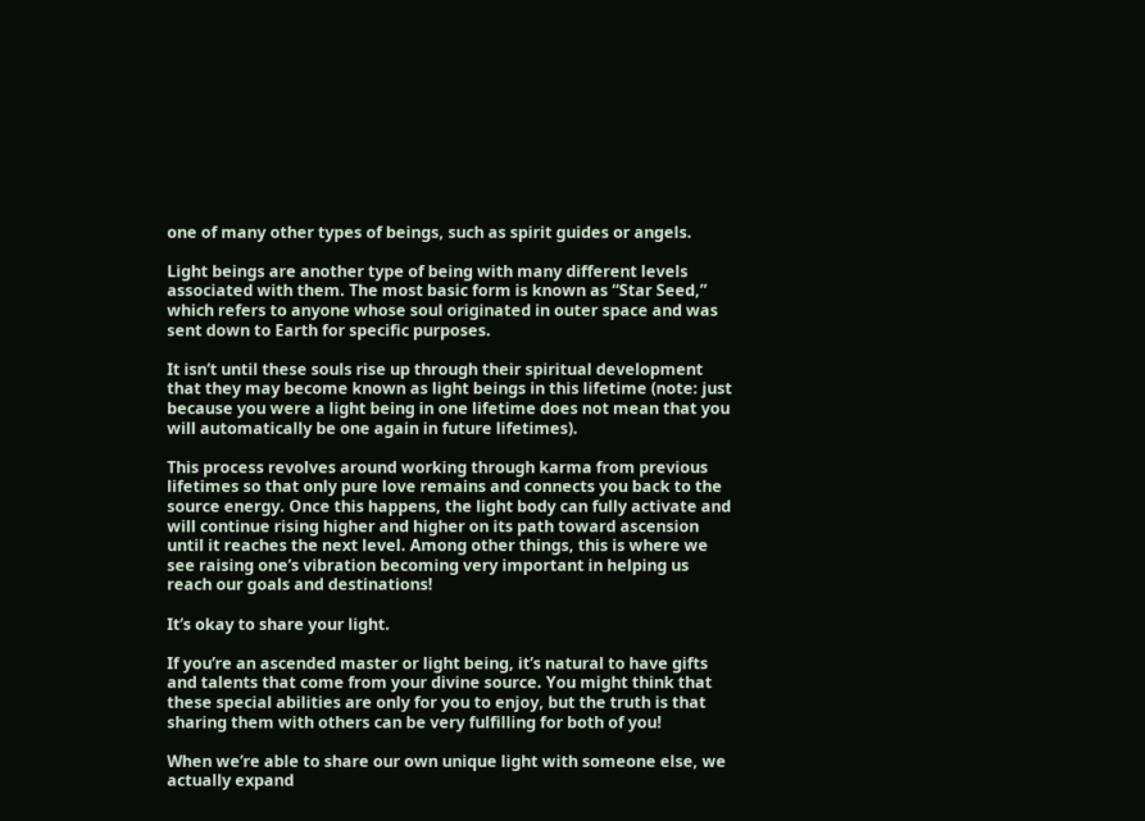one of many other types of beings, such as spirit guides or angels.

Light beings are another type of being with many different levels associated with them. The most basic form is known as “Star Seed,” which refers to anyone whose soul originated in outer space and was sent down to Earth for specific purposes.

It isn’t until these souls rise up through their spiritual development that they may become known as light beings in this lifetime (note: just because you were a light being in one lifetime does not mean that you will automatically be one again in future lifetimes).

This process revolves around working through karma from previous lifetimes so that only pure love remains and connects you back to the source energy. Once this happens, the light body can fully activate and will continue rising higher and higher on its path toward ascension until it reaches the next level. Among other things, this is where we see raising one’s vibration becoming very important in helping us reach our goals and destinations!

It’s okay to share your light.

If you’re an ascended master or light being, it’s natural to have gifts and talents that come from your divine source. You might think that these special abilities are only for you to enjoy, but the truth is that sharing them with others can be very fulfilling for both of you!

When we’re able to share our own unique light with someone else, we actually expand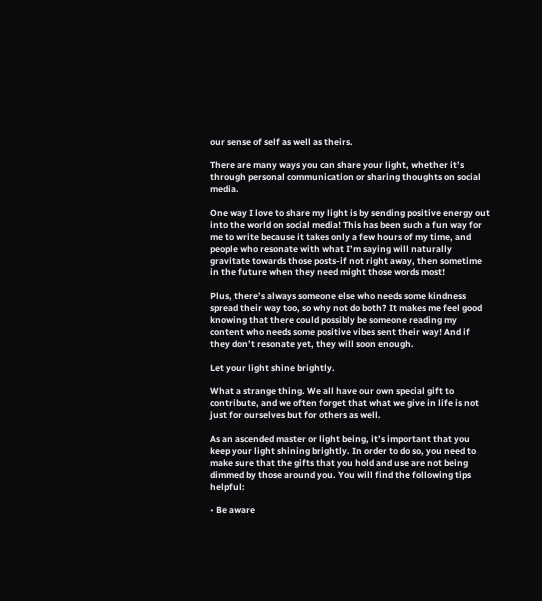our sense of self as well as theirs.

There are many ways you can share your light, whether it’s through personal communication or sharing thoughts on social media.

One way I love to share my light is by sending positive energy out into the world on social media! This has been such a fun way for me to write because it takes only a few hours of my time, and people who resonate with what I’m saying will naturally gravitate towards those posts-if not right away, then sometime in the future when they need might those words most!

Plus, there’s always someone else who needs some kindness spread their way too, so why not do both? It makes me feel good knowing that there could possibly be someone reading my content who needs some positive vibes sent their way! And if they don’t resonate yet, they will soon enough.

Let your light shine brightly.

What a strange thing. We all have our own special gift to contribute, and we often forget that what we give in life is not just for ourselves but for others as well.

As an ascended master or light being, it’s important that you keep your light shining brightly. In order to do so, you need to make sure that the gifts that you hold and use are not being dimmed by those around you. You will find the following tips helpful:

• Be aware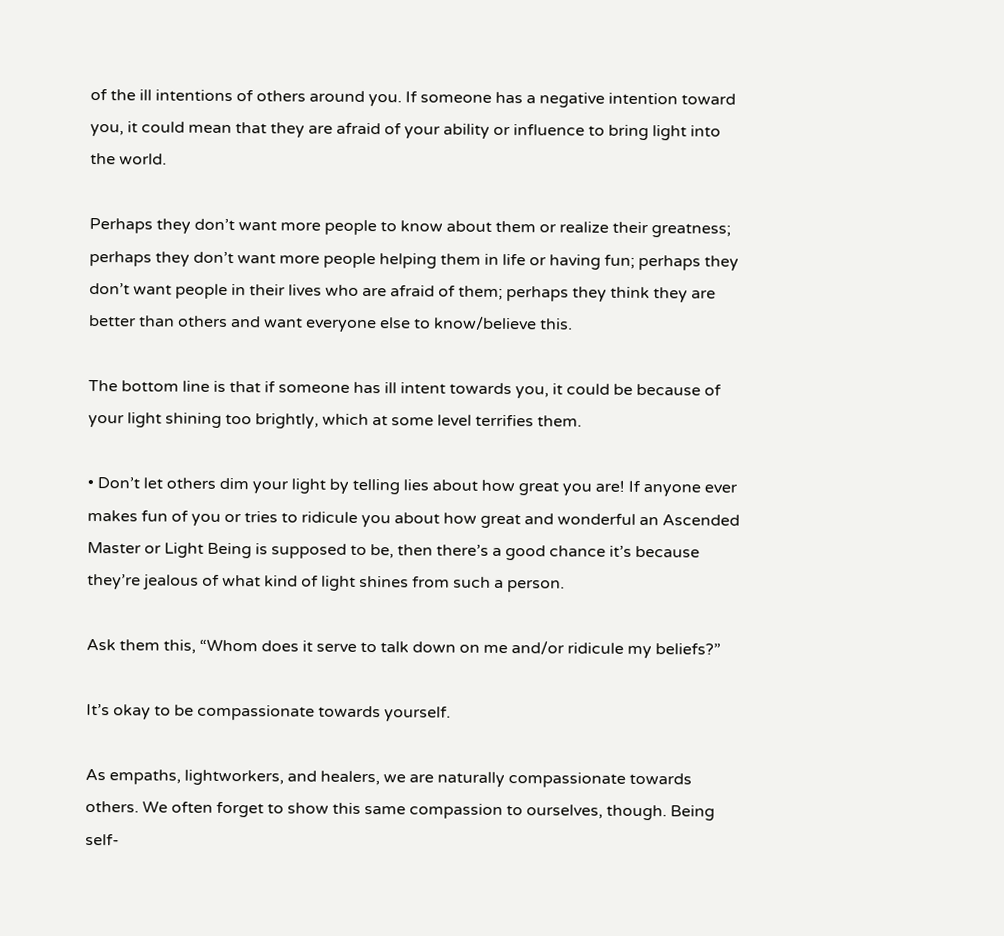of the ill intentions of others around you. If someone has a negative intention toward you, it could mean that they are afraid of your ability or influence to bring light into the world.

Perhaps they don’t want more people to know about them or realize their greatness; perhaps they don’t want more people helping them in life or having fun; perhaps they don’t want people in their lives who are afraid of them; perhaps they think they are better than others and want everyone else to know/believe this.

The bottom line is that if someone has ill intent towards you, it could be because of your light shining too brightly, which at some level terrifies them.

• Don’t let others dim your light by telling lies about how great you are! If anyone ever makes fun of you or tries to ridicule you about how great and wonderful an Ascended Master or Light Being is supposed to be, then there’s a good chance it’s because they’re jealous of what kind of light shines from such a person.

Ask them this, “Whom does it serve to talk down on me and/or ridicule my beliefs?”

It’s okay to be compassionate towards yourself.

As empaths, lightworkers, and healers, we are naturally compassionate towards others. We often forget to show this same compassion to ourselves, though. Being self-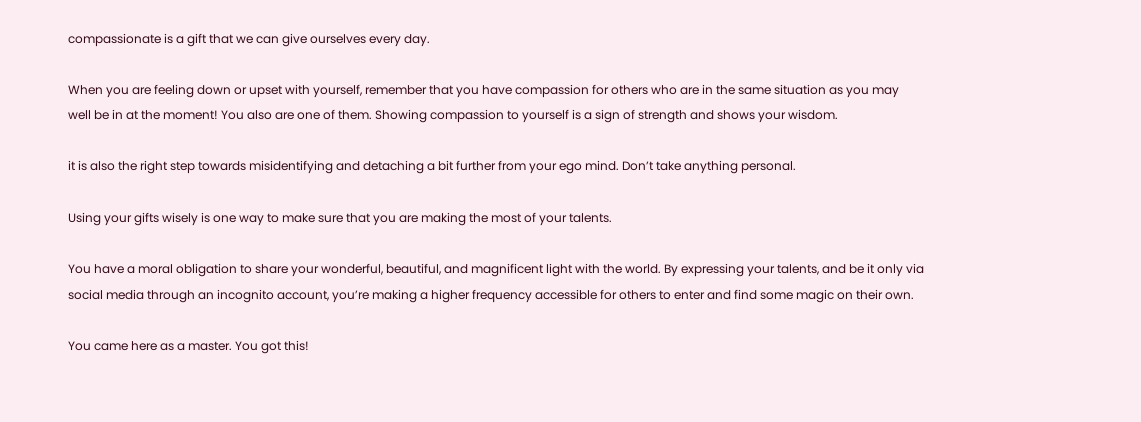compassionate is a gift that we can give ourselves every day.

When you are feeling down or upset with yourself, remember that you have compassion for others who are in the same situation as you may well be in at the moment! You also are one of them. Showing compassion to yourself is a sign of strength and shows your wisdom.

it is also the right step towards misidentifying and detaching a bit further from your ego mind. Don’t take anything personal.

Using your gifts wisely is one way to make sure that you are making the most of your talents.

You have a moral obligation to share your wonderful, beautiful, and magnificent light with the world. By expressing your talents, and be it only via social media through an incognito account, you’re making a higher frequency accessible for others to enter and find some magic on their own.

You came here as a master. You got this!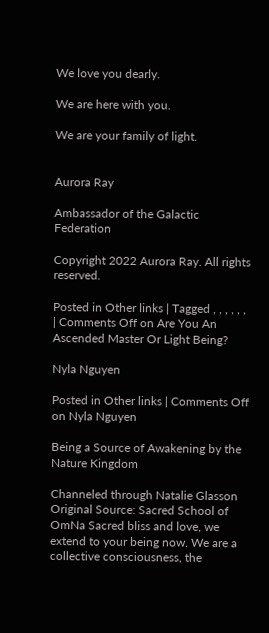We love you dearly.

We are here with you.

We are your family of light.


Aurora Ray

Ambassador of the Galactic Federation

Copyright 2022 Aurora Ray. All rights reserved.

Posted in Other links | Tagged , , , , , , | Comments Off on Are You An Ascended Master Or Light Being?

Nyla Nguyen

Posted in Other links | Comments Off on Nyla Nguyen

Being a Source of Awakening by the Nature Kingdom

Channeled through Natalie Glasson
Original Source: Sacred School of OmNa Sacred bliss and love, we extend to your being now. We are a collective consciousness, the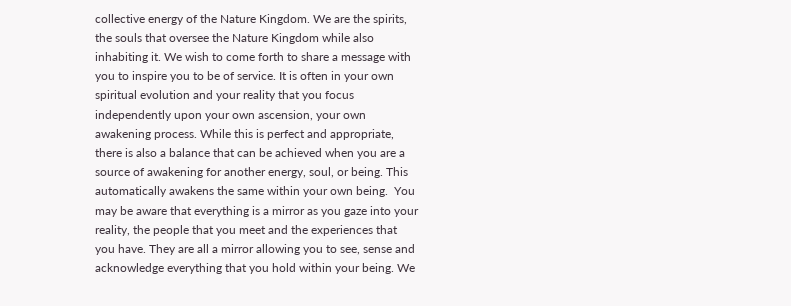collective energy of the Nature Kingdom. We are the spirits, the souls that oversee the Nature Kingdom while also inhabiting it. We wish to come forth to share a message with you to inspire you to be of service. It is often in your own spiritual evolution and your reality that you focus independently upon your own ascension, your own awakening process. While this is perfect and appropriate, there is also a balance that can be achieved when you are a source of awakening for another energy, soul, or being. This automatically awakens the same within your own being.  You may be aware that everything is a mirror as you gaze into your reality, the people that you meet and the experiences that you have. They are all a mirror allowing you to see, sense and acknowledge everything that you hold within your being. We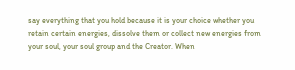say everything that you hold because it is your choice whether you retain certain energies, dissolve them or collect new energies from your soul, your soul group and the Creator. When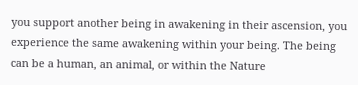you support another being in awakening in their ascension, you experience the same awakening within your being. The being can be a human, an animal, or within the Nature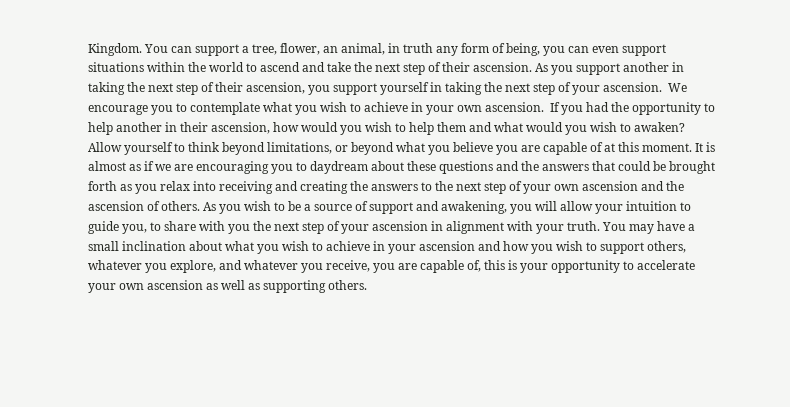Kingdom. You can support a tree, flower, an animal, in truth any form of being, you can even support situations within the world to ascend and take the next step of their ascension. As you support another in taking the next step of their ascension, you support yourself in taking the next step of your ascension.  We encourage you to contemplate what you wish to achieve in your own ascension.  If you had the opportunity to help another in their ascension, how would you wish to help them and what would you wish to awaken?  Allow yourself to think beyond limitations, or beyond what you believe you are capable of at this moment. It is almost as if we are encouraging you to daydream about these questions and the answers that could be brought forth as you relax into receiving and creating the answers to the next step of your own ascension and the ascension of others. As you wish to be a source of support and awakening, you will allow your intuition to guide you, to share with you the next step of your ascension in alignment with your truth. You may have a small inclination about what you wish to achieve in your ascension and how you wish to support others, whatever you explore, and whatever you receive, you are capable of, this is your opportunity to accelerate your own ascension as well as supporting others.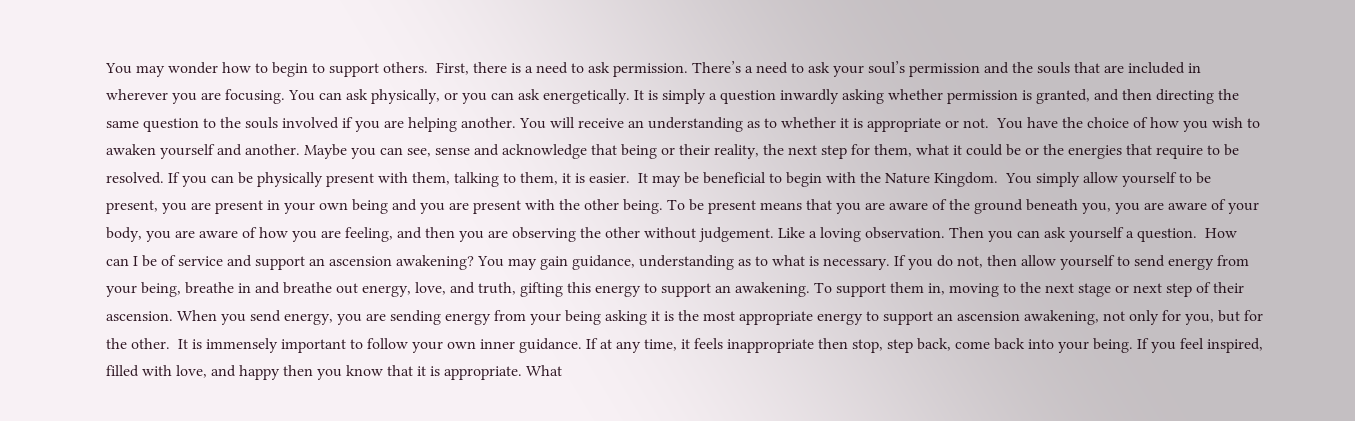You may wonder how to begin to support others.  First, there is a need to ask permission. There’s a need to ask your soul’s permission and the souls that are included in wherever you are focusing. You can ask physically, or you can ask energetically. It is simply a question inwardly asking whether permission is granted, and then directing the same question to the souls involved if you are helping another. You will receive an understanding as to whether it is appropriate or not.  You have the choice of how you wish to awaken yourself and another. Maybe you can see, sense and acknowledge that being or their reality, the next step for them, what it could be or the energies that require to be resolved. If you can be physically present with them, talking to them, it is easier.  It may be beneficial to begin with the Nature Kingdom.  You simply allow yourself to be present, you are present in your own being and you are present with the other being. To be present means that you are aware of the ground beneath you, you are aware of your body, you are aware of how you are feeling, and then you are observing the other without judgement. Like a loving observation. Then you can ask yourself a question.  How can I be of service and support an ascension awakening? You may gain guidance, understanding as to what is necessary. If you do not, then allow yourself to send energy from your being, breathe in and breathe out energy, love, and truth, gifting this energy to support an awakening. To support them in, moving to the next stage or next step of their ascension. When you send energy, you are sending energy from your being asking it is the most appropriate energy to support an ascension awakening, not only for you, but for the other.  It is immensely important to follow your own inner guidance. If at any time, it feels inappropriate then stop, step back, come back into your being. If you feel inspired, filled with love, and happy then you know that it is appropriate. What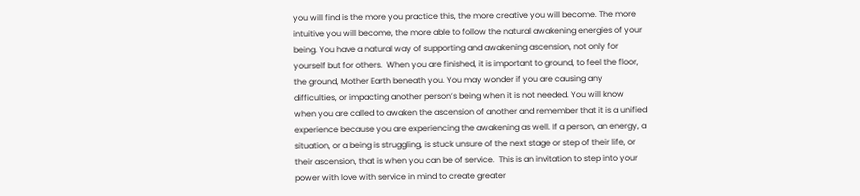you will find is the more you practice this, the more creative you will become. The more intuitive you will become, the more able to follow the natural awakening energies of your being. You have a natural way of supporting and awakening ascension, not only for yourself but for others.  When you are finished, it is important to ground, to feel the floor, the ground, Mother Earth beneath you. You may wonder if you are causing any difficulties, or impacting another person’s being when it is not needed. You will know when you are called to awaken the ascension of another and remember that it is a unified experience because you are experiencing the awakening as well. If a person, an energy, a situation, or a being is struggling, is stuck unsure of the next stage or step of their life, or their ascension, that is when you can be of service.  This is an invitation to step into your power with love with service in mind to create greater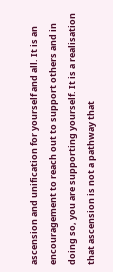ascension and unification for yourself and all. It is an encouragement to reach out to support others and in doing so, you are supporting yourself. It is a realisation that ascension is not a pathway that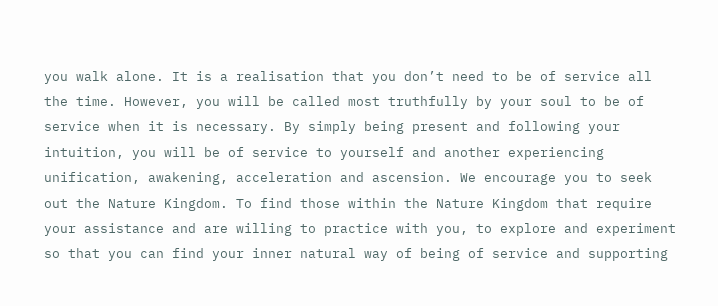you walk alone. It is a realisation that you don’t need to be of service all the time. However, you will be called most truthfully by your soul to be of service when it is necessary. By simply being present and following your intuition, you will be of service to yourself and another experiencing unification, awakening, acceleration and ascension. We encourage you to seek out the Nature Kingdom. To find those within the Nature Kingdom that require your assistance and are willing to practice with you, to explore and experiment so that you can find your inner natural way of being of service and supporting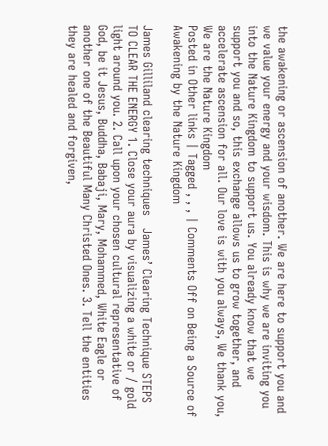the awakening or ascension of another. We are here to support you and we value your energy and your wisdom. This is why we are inviting you into the Nature Kingdom to support us. You already know that we support you and so, this exchange allows us to grow together, and accelerate ascension for all. Our love is with you always, We thank you, We are the Nature Kingdom
Posted in Other links | Tagged , , , | Comments Off on Being a Source of Awakening by the Nature Kingdom

James Gilliland clearing techniques   James’ Clearing Technique STEPS TO CLEAR THE ENERGY 1. Close your aura by visualizing a white or / gold light around you. 2. Call upon your chosen cultural representative of God, be it Jesus, Buddha, Babaji, Mary, Mohammed, White Eagle or another one of the Beautiful Many Christed Ones. 3. Tell the entities they are healed and forgiven,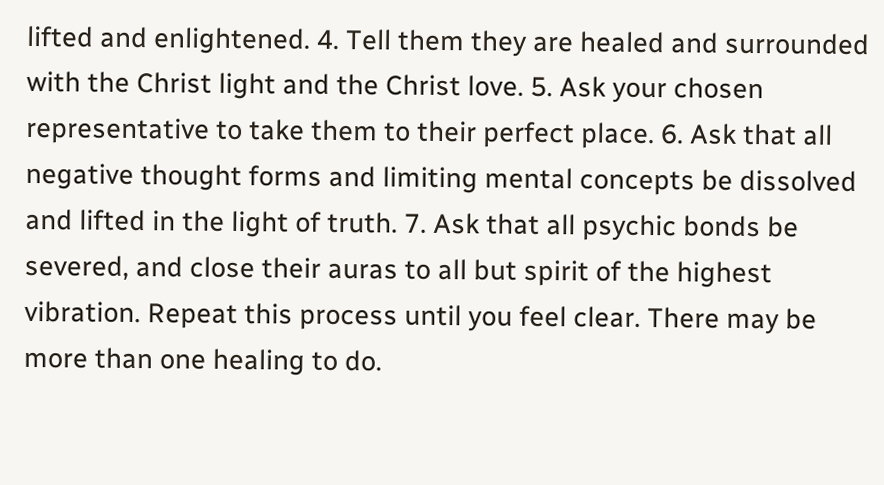lifted and enlightened. 4. Tell them they are healed and surrounded with the Christ light and the Christ love. 5. Ask your chosen representative to take them to their perfect place. 6. Ask that all negative thought forms and limiting mental concepts be dissolved and lifted in the light of truth. 7. Ask that all psychic bonds be severed, and close their auras to all but spirit of the highest vibration. Repeat this process until you feel clear. There may be more than one healing to do.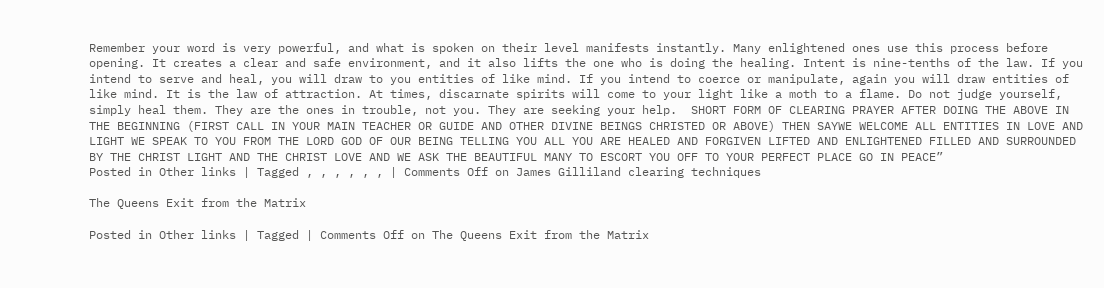Remember your word is very powerful, and what is spoken on their level manifests instantly. Many enlightened ones use this process before opening. It creates a clear and safe environment, and it also lifts the one who is doing the healing. Intent is nine-tenths of the law. If you intend to serve and heal, you will draw to you entities of like mind. If you intend to coerce or manipulate, again you will draw entities of like mind. It is the law of attraction. At times, discarnate spirits will come to your light like a moth to a flame. Do not judge yourself, simply heal them. They are the ones in trouble, not you. They are seeking your help.  SHORT FORM OF CLEARING PRAYER AFTER DOING THE ABOVE IN THE BEGINNING (FIRST CALL IN YOUR MAIN TEACHER OR GUIDE AND OTHER DIVINE BEINGS CHRISTED OR ABOVE) THEN SAYWE WELCOME ALL ENTITIES IN LOVE AND LIGHT WE SPEAK TO YOU FROM THE LORD GOD OF OUR BEING TELLING YOU ALL YOU ARE HEALED AND FORGIVEN LIFTED AND ENLIGHTENED FILLED AND SURROUNDED BY THE CHRIST LIGHT AND THE CHRIST LOVE AND WE ASK THE BEAUTIFUL MANY TO ESCORT YOU OFF TO YOUR PERFECT PLACE GO IN PEACE”
Posted in Other links | Tagged , , , , , , | Comments Off on James Gilliland clearing techniques

The Queens Exit from the Matrix

Posted in Other links | Tagged | Comments Off on The Queens Exit from the Matrix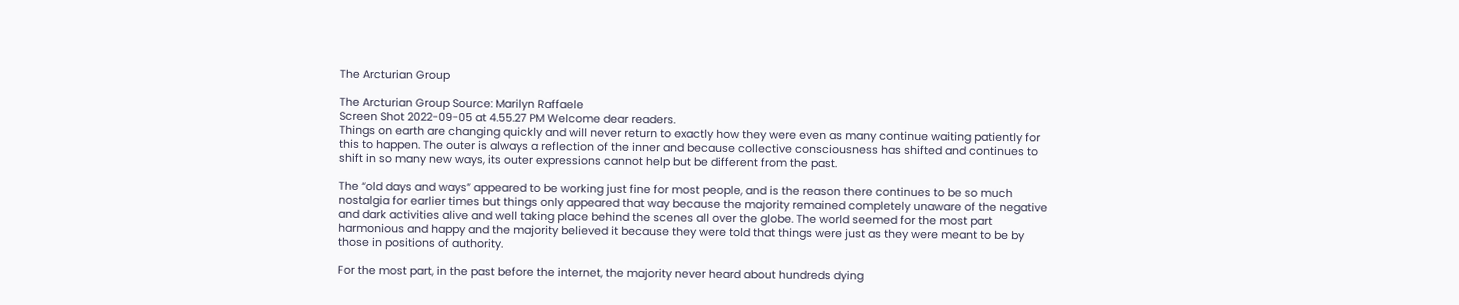The Arcturian Group

The Arcturian Group Source: Marilyn Raffaele
Screen Shot 2022-09-05 at 4.55.27 PM Welcome dear readers.
Things on earth are changing quickly and will never return to exactly how they were even as many continue waiting patiently for this to happen. The outer is always a reflection of the inner and because collective consciousness has shifted and continues to shift in so many new ways, its outer expressions cannot help but be different from the past.

The “old days and ways” appeared to be working just fine for most people, and is the reason there continues to be so much nostalgia for earlier times but things only appeared that way because the majority remained completely unaware of the negative and dark activities alive and well taking place behind the scenes all over the globe. The world seemed for the most part harmonious and happy and the majority believed it because they were told that things were just as they were meant to be by those in positions of authority.

For the most part, in the past before the internet, the majority never heard about hundreds dying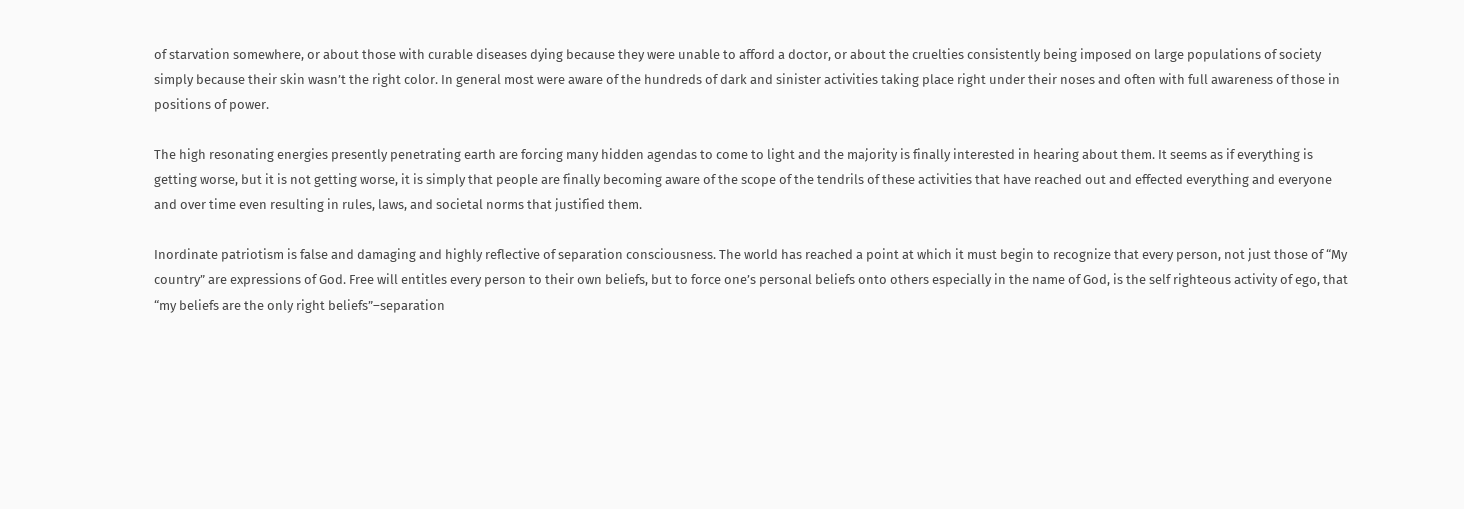of starvation somewhere, or about those with curable diseases dying because they were unable to afford a doctor, or about the cruelties consistently being imposed on large populations of society simply because their skin wasn’t the right color. In general most were aware of the hundreds of dark and sinister activities taking place right under their noses and often with full awareness of those in positions of power.

The high resonating energies presently penetrating earth are forcing many hidden agendas to come to light and the majority is finally interested in hearing about them. It seems as if everything is getting worse, but it is not getting worse, it is simply that people are finally becoming aware of the scope of the tendrils of these activities that have reached out and effected everything and everyone and over time even resulting in rules, laws, and societal norms that justified them.

Inordinate patriotism is false and damaging and highly reflective of separation consciousness. The world has reached a point at which it must begin to recognize that every person, not just those of “My country” are expressions of God. Free will entitles every person to their own beliefs, but to force one’s personal beliefs onto others especially in the name of God, is the self righteous activity of ego, that “my beliefs are the only right beliefs”–separation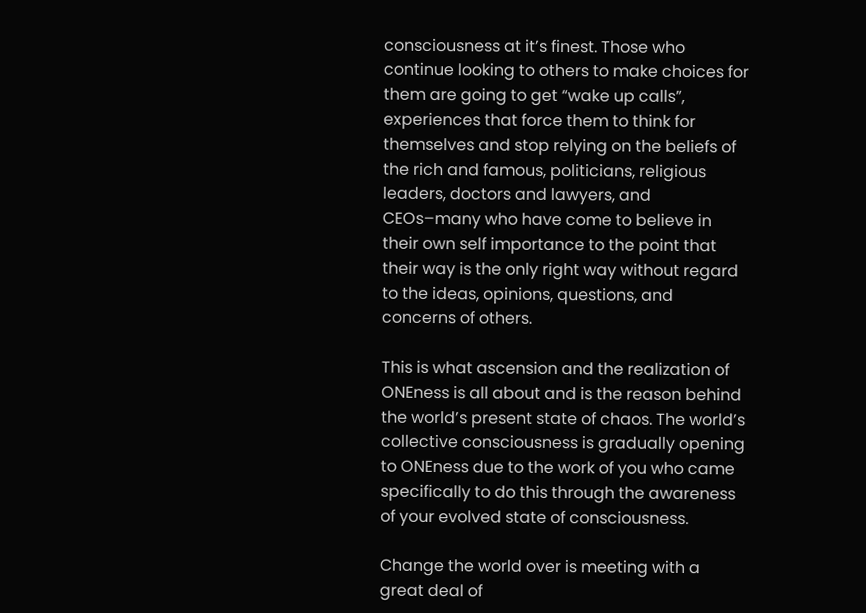consciousness at it’s finest. Those who continue looking to others to make choices for them are going to get “wake up calls”, experiences that force them to think for themselves and stop relying on the beliefs of the rich and famous, politicians, religious leaders, doctors and lawyers, and CEOs–many who have come to believe in their own self importance to the point that their way is the only right way without regard to the ideas, opinions, questions, and concerns of others.

This is what ascension and the realization of ONEness is all about and is the reason behind the world’s present state of chaos. The world’s collective consciousness is gradually opening to ONEness due to the work of you who came specifically to do this through the awareness of your evolved state of consciousness.

Change the world over is meeting with a great deal of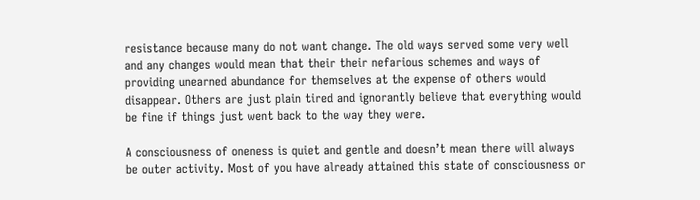resistance because many do not want change. The old ways served some very well and any changes would mean that their their nefarious schemes and ways of providing unearned abundance for themselves at the expense of others would disappear. Others are just plain tired and ignorantly believe that everything would be fine if things just went back to the way they were.

A consciousness of oneness is quiet and gentle and doesn’t mean there will always be outer activity. Most of you have already attained this state of consciousness or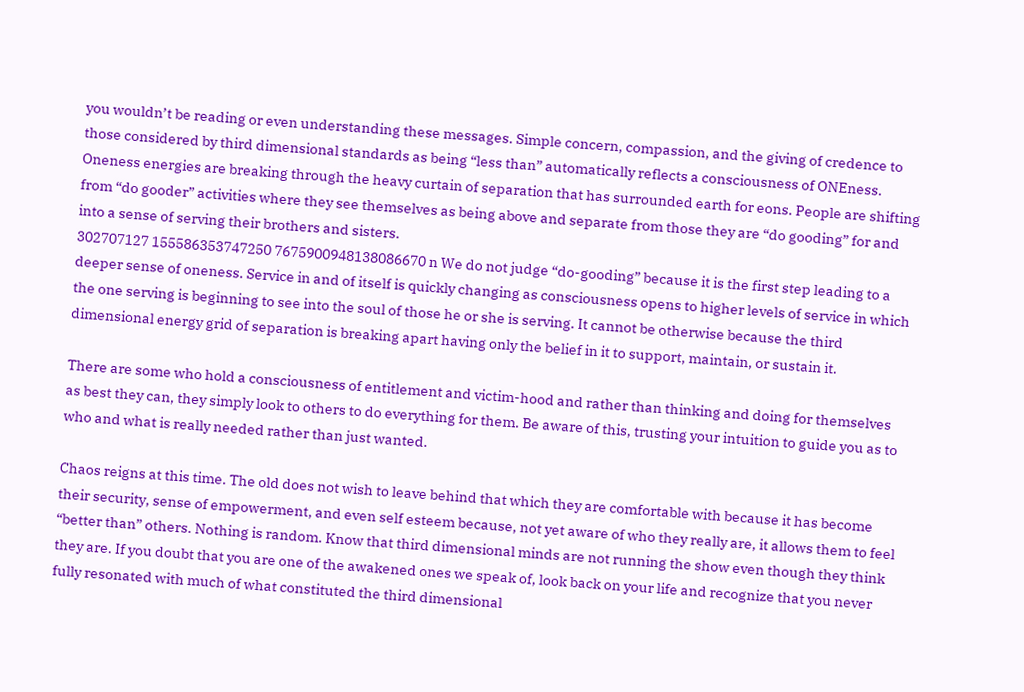you wouldn’t be reading or even understanding these messages. Simple concern, compassion, and the giving of credence to those considered by third dimensional standards as being “less than” automatically reflects a consciousness of ONEness. Oneness energies are breaking through the heavy curtain of separation that has surrounded earth for eons. People are shifting from “do gooder” activities where they see themselves as being above and separate from those they are “do gooding” for and into a sense of serving their brothers and sisters.
302707127 155586353747250 7675900948138086670 n We do not judge “do-gooding” because it is the first step leading to a deeper sense of oneness. Service in and of itself is quickly changing as consciousness opens to higher levels of service in which the one serving is beginning to see into the soul of those he or she is serving. It cannot be otherwise because the third dimensional energy grid of separation is breaking apart having only the belief in it to support, maintain, or sustain it.

There are some who hold a consciousness of entitlement and victim-hood and rather than thinking and doing for themselves as best they can, they simply look to others to do everything for them. Be aware of this, trusting your intuition to guide you as to who and what is really needed rather than just wanted.

Chaos reigns at this time. The old does not wish to leave behind that which they are comfortable with because it has become their security, sense of empowerment, and even self esteem because, not yet aware of who they really are, it allows them to feel “better than” others. Nothing is random. Know that third dimensional minds are not running the show even though they think they are. If you doubt that you are one of the awakened ones we speak of, look back on your life and recognize that you never fully resonated with much of what constituted the third dimensional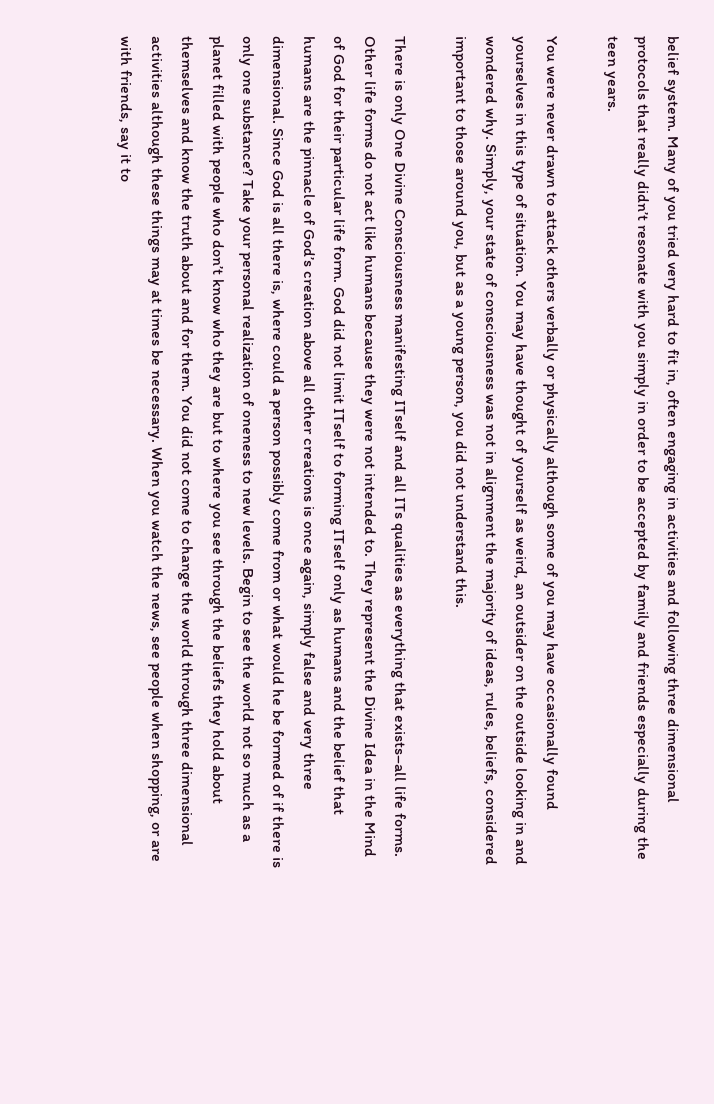belief system. Many of you tried very hard to fit in, often engaging in activities and following three dimensional protocols that really didn’t resonate with you simply in order to be accepted by family and friends especially during the teen years.

You were never drawn to attack others verbally or physically although some of you may have occasionally found yourselves in this type of situation. You may have thought of yourself as weird, an outsider on the outside looking in and wondered why. Simply, your state of consciousness was not in alignment the majority of ideas, rules, beliefs, considered important to those around you, but as a young person, you did not understand this.

There is only One Divine Consciousness manifesting ITself and all ITs qualities as everything that exists–all life forms. Other life forms do not act like humans because they were not intended to. They represent the Divine Idea in the Mind of God for their particular life form. God did not limit ITself to forming ITself only as humans and the belief that humans are the pinnacle of God’s creation above all other creations is once again, simply false and very three dimensional. Since God is all there is, where could a person possibly come from or what would he be formed of if there is only one substance? Take your personal realization of oneness to new levels. Begin to see the world not so much as a planet filled with people who don’t know who they are but to where you see through the beliefs they hold about themselves and know the truth about and for them. You did not come to change the world through three dimensional activities although these things may at times be necessary. When you watch the news, see people when shopping, or are with friends, say it to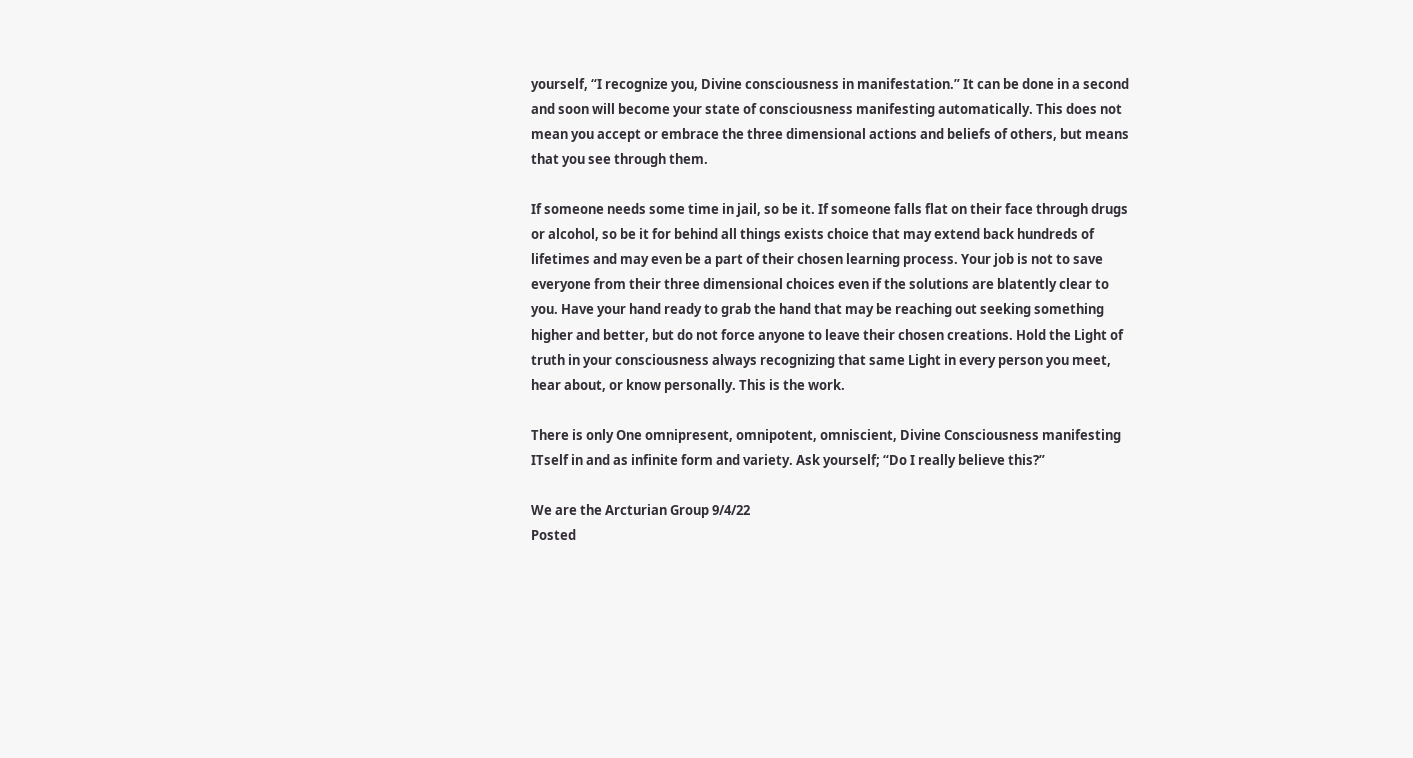yourself, “I recognize you, Divine consciousness in manifestation.” It can be done in a second and soon will become your state of consciousness manifesting automatically. This does not mean you accept or embrace the three dimensional actions and beliefs of others, but means that you see through them.

If someone needs some time in jail, so be it. If someone falls flat on their face through drugs or alcohol, so be it for behind all things exists choice that may extend back hundreds of lifetimes and may even be a part of their chosen learning process. Your job is not to save everyone from their three dimensional choices even if the solutions are blatently clear to you. Have your hand ready to grab the hand that may be reaching out seeking something higher and better, but do not force anyone to leave their chosen creations. Hold the Light of truth in your consciousness always recognizing that same Light in every person you meet, hear about, or know personally. This is the work.

There is only One omnipresent, omnipotent, omniscient, Divine Consciousness manifesting ITself in and as infinite form and variety. Ask yourself; “Do I really believe this?”

We are the Arcturian Group 9/4/22
Posted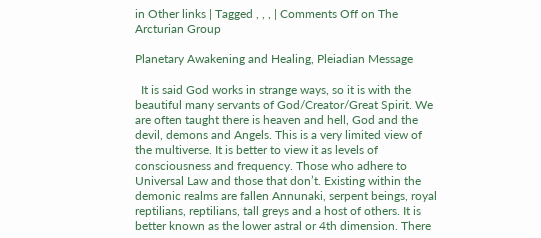in Other links | Tagged , , , | Comments Off on The Arcturian Group

Planetary Awakening and Healing, Pleiadian Message

  It is said God works in strange ways, so it is with the beautiful many servants of God/Creator/Great Spirit. We are often taught there is heaven and hell, God and the devil, demons and Angels. This is a very limited view of the multiverse. It is better to view it as levels of consciousness and frequency. Those who adhere to Universal Law and those that don’t. Existing within the demonic realms are fallen Annunaki, serpent beings, royal reptilians, reptilians, tall greys and a host of others. It is better known as the lower astral or 4th dimension. There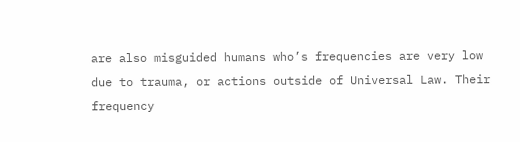are also misguided humans who’s frequencies are very low due to trauma, or actions outside of Universal Law. Their frequency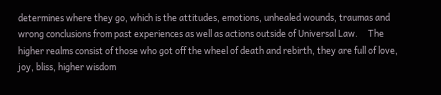determines where they go, which is the attitudes, emotions, unhealed wounds, traumas and wrong conclusions from past experiences as well as actions outside of Universal Law.     The higher realms consist of those who got off the wheel of death and rebirth, they are full of love, joy, bliss, higher wisdom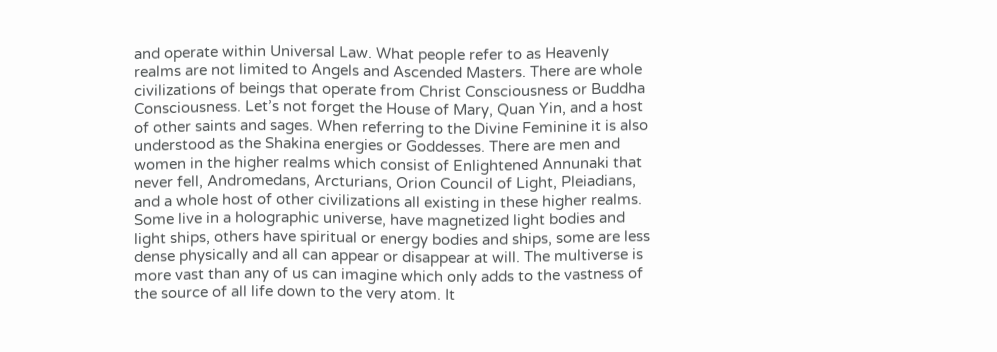and operate within Universal Law. What people refer to as Heavenly realms are not limited to Angels and Ascended Masters. There are whole civilizations of beings that operate from Christ Consciousness or Buddha Consciousness. Let’s not forget the House of Mary, Quan Yin, and a host of other saints and sages. When referring to the Divine Feminine it is also understood as the Shakina energies or Goddesses. There are men and women in the higher realms which consist of Enlightened Annunaki that never fell, Andromedans, Arcturians, Orion Council of Light, Pleiadians, and a whole host of other civilizations all existing in these higher realms. Some live in a holographic universe, have magnetized light bodies and light ships, others have spiritual or energy bodies and ships, some are less dense physically and all can appear or disappear at will. The multiverse is more vast than any of us can imagine which only adds to the vastness of the source of all life down to the very atom. It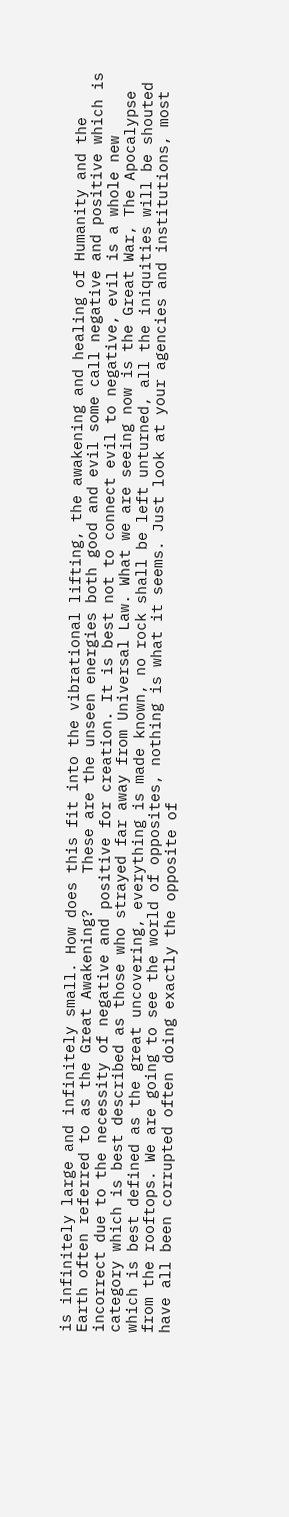is infinitely large and infinitely small. How does this fit into the vibrational lifting, the awakening and healing of Humanity and the Earth often referred to as the Great Awakening?    These are the unseen energies both good and evil some call negative and positive which is incorrect due to the necessity of negative and positive for creation. It is best not to connect evil to negative, evil is a whole new category which is best described as those who strayed far away from Universal Law. What we are seeing now is the Great War, The Apocalypse which is best defined as the great uncovering, everything is made known, no rock shall be left unturned, all the iniquities will be shouted from the rooftops. We are going to see the world of opposites, nothing is what it seems. Just look at your agencies and institutions, most have all been corrupted often doing exactly the opposite of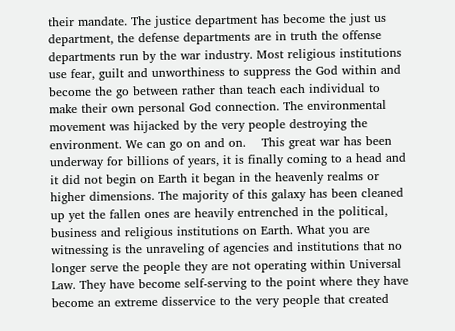their mandate. The justice department has become the just us department, the defense departments are in truth the offense departments run by the war industry. Most religious institutions use fear, guilt and unworthiness to suppress the God within and become the go between rather than teach each individual to make their own personal God connection. The environmental movement was hijacked by the very people destroying the environment. We can go on and on.    This great war has been underway for billions of years, it is finally coming to a head and it did not begin on Earth it began in the heavenly realms or higher dimensions. The majority of this galaxy has been cleaned up yet the fallen ones are heavily entrenched in the political, business and religious institutions on Earth. What you are witnessing is the unraveling of agencies and institutions that no longer serve the people they are not operating within Universal Law. They have become self-serving to the point where they have become an extreme disservice to the very people that created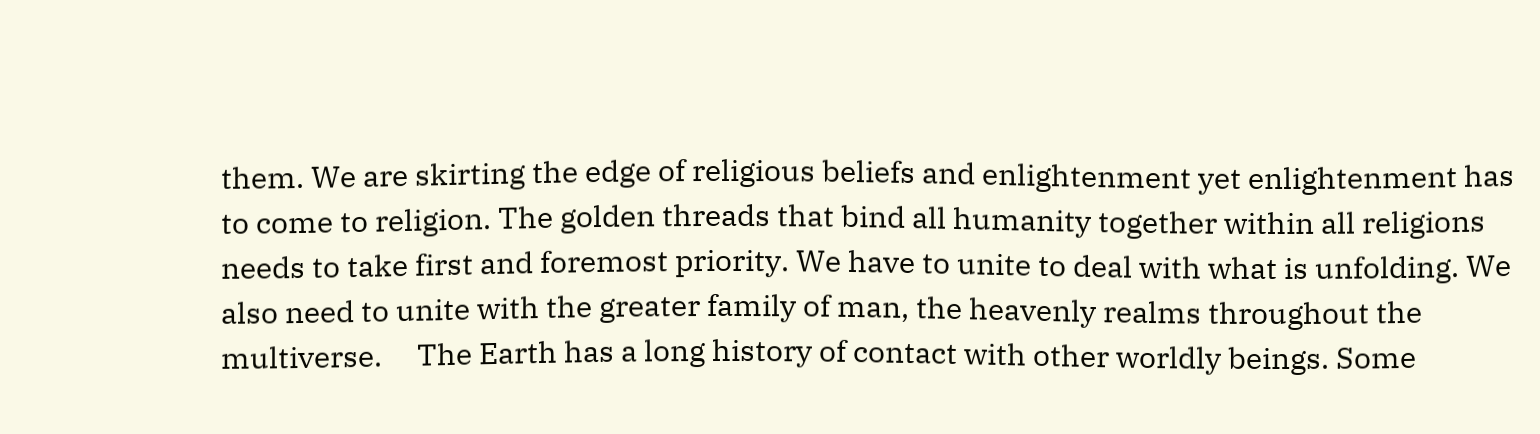them. We are skirting the edge of religious beliefs and enlightenment yet enlightenment has to come to religion. The golden threads that bind all humanity together within all religions needs to take first and foremost priority. We have to unite to deal with what is unfolding. We also need to unite with the greater family of man, the heavenly realms throughout the multiverse.     The Earth has a long history of contact with other worldly beings. Some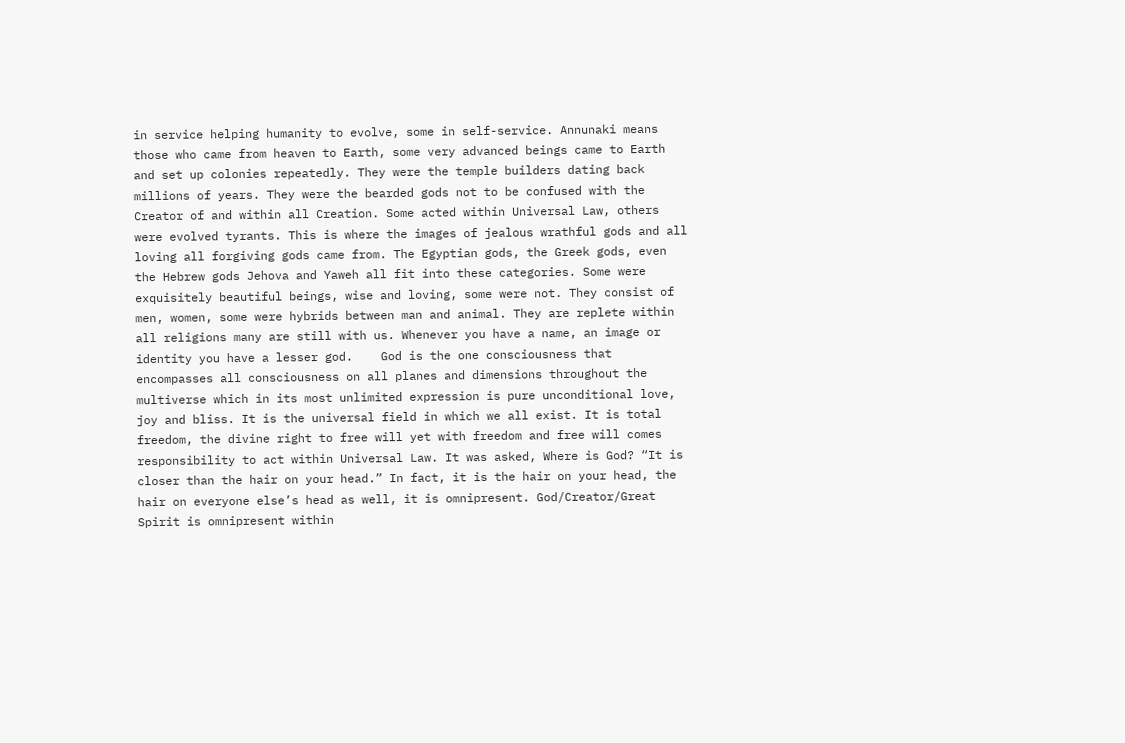in service helping humanity to evolve, some in self-service. Annunaki means those who came from heaven to Earth, some very advanced beings came to Earth and set up colonies repeatedly. They were the temple builders dating back millions of years. They were the bearded gods not to be confused with the Creator of and within all Creation. Some acted within Universal Law, others were evolved tyrants. This is where the images of jealous wrathful gods and all loving all forgiving gods came from. The Egyptian gods, the Greek gods, even the Hebrew gods Jehova and Yaweh all fit into these categories. Some were exquisitely beautiful beings, wise and loving, some were not. They consist of men, women, some were hybrids between man and animal. They are replete within all religions many are still with us. Whenever you have a name, an image or identity you have a lesser god.    God is the one consciousness that encompasses all consciousness on all planes and dimensions throughout the multiverse which in its most unlimited expression is pure unconditional love, joy and bliss. It is the universal field in which we all exist. It is total freedom, the divine right to free will yet with freedom and free will comes responsibility to act within Universal Law. It was asked, Where is God? “It is closer than the hair on your head.” In fact, it is the hair on your head, the hair on everyone else’s head as well, it is omnipresent. God/Creator/Great Spirit is omnipresent within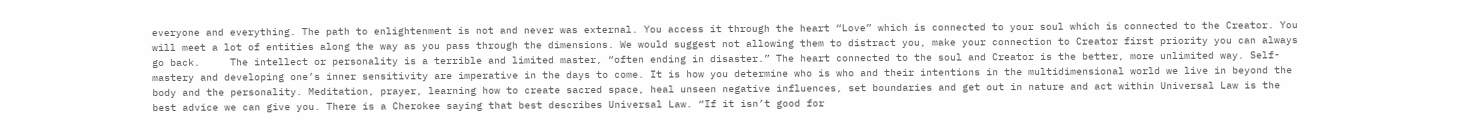everyone and everything. The path to enlightenment is not and never was external. You access it through the heart “Love” which is connected to your soul which is connected to the Creator. You will meet a lot of entities along the way as you pass through the dimensions. We would suggest not allowing them to distract you, make your connection to Creator first priority you can always go back.     The intellect or personality is a terrible and limited master, “often ending in disaster.” The heart connected to the soul and Creator is the better, more unlimited way. Self-mastery and developing one’s inner sensitivity are imperative in the days to come. It is how you determine who is who and their intentions in the multidimensional world we live in beyond the body and the personality. Meditation, prayer, learning how to create sacred space, heal unseen negative influences, set boundaries and get out in nature and act within Universal Law is the best advice we can give you. There is a Cherokee saying that best describes Universal Law. “If it isn’t good for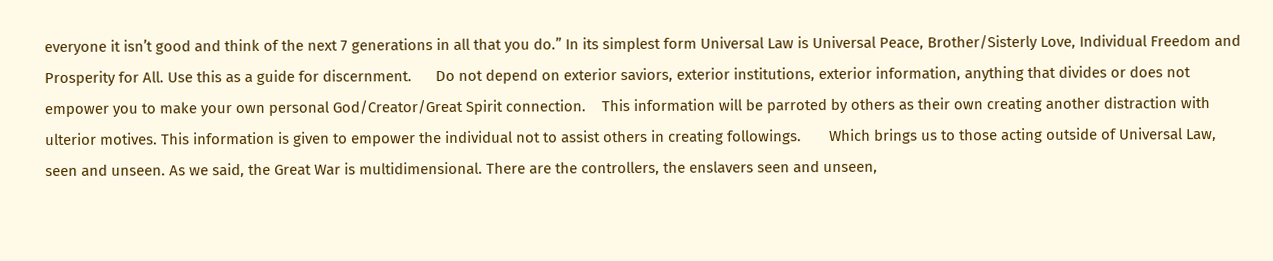everyone it isn’t good and think of the next 7 generations in all that you do.” In its simplest form Universal Law is Universal Peace, Brother/Sisterly Love, Individual Freedom and Prosperity for All. Use this as a guide for discernment.      Do not depend on exterior saviors, exterior institutions, exterior information, anything that divides or does not empower you to make your own personal God/Creator/Great Spirit connection.    This information will be parroted by others as their own creating another distraction with ulterior motives. This information is given to empower the individual not to assist others in creating followings.       Which brings us to those acting outside of Universal Law, seen and unseen. As we said, the Great War is multidimensional. There are the controllers, the enslavers seen and unseen,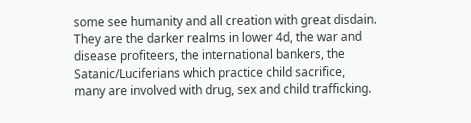some see humanity and all creation with great disdain. They are the darker realms in lower 4d, the war and disease profiteers, the international bankers, the Satanic/Luciferians which practice child sacrifice, many are involved with drug, sex and child trafficking.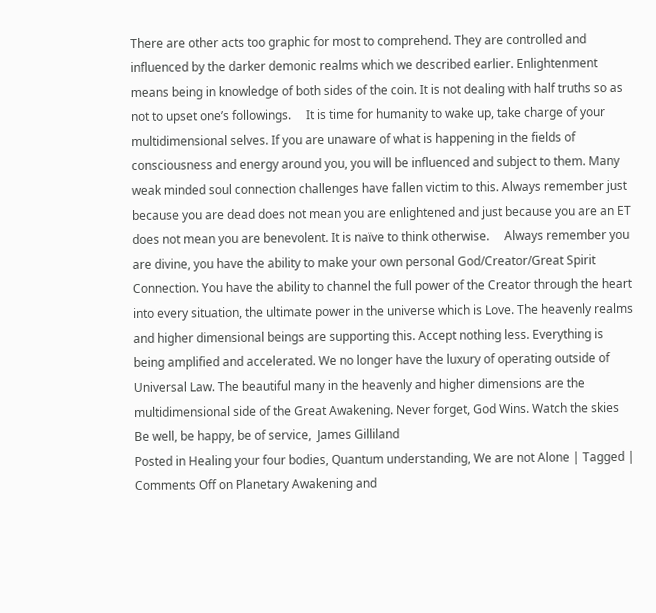There are other acts too graphic for most to comprehend. They are controlled and influenced by the darker demonic realms which we described earlier. Enlightenment means being in knowledge of both sides of the coin. It is not dealing with half truths so as not to upset one’s followings.     It is time for humanity to wake up, take charge of your multidimensional selves. If you are unaware of what is happening in the fields of consciousness and energy around you, you will be influenced and subject to them. Many weak minded soul connection challenges have fallen victim to this. Always remember just because you are dead does not mean you are enlightened and just because you are an ET does not mean you are benevolent. It is naïve to think otherwise.     Always remember you are divine, you have the ability to make your own personal God/Creator/Great Spirit Connection. You have the ability to channel the full power of the Creator through the heart into every situation, the ultimate power in the universe which is Love. The heavenly realms and higher dimensional beings are supporting this. Accept nothing less. Everything is being amplified and accelerated. We no longer have the luxury of operating outside of Universal Law. The beautiful many in the heavenly and higher dimensions are the multidimensional side of the Great Awakening. Never forget, God Wins. Watch the skies         Be well, be happy, be of service,  James Gilliland
Posted in Healing your four bodies, Quantum understanding, We are not Alone | Tagged | Comments Off on Planetary Awakening and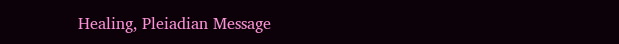Healing, Pleiadian Message